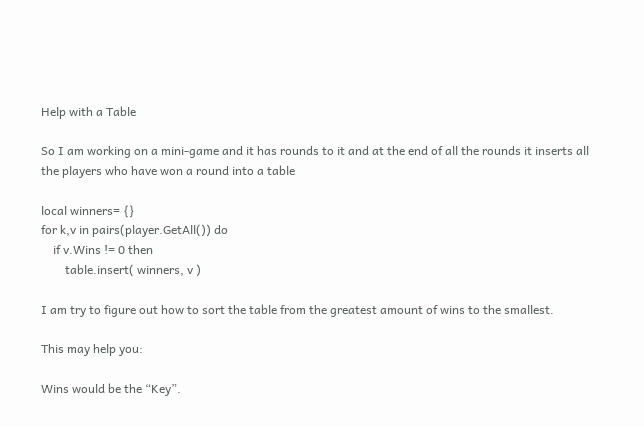Help with a Table

So I am working on a mini-game and it has rounds to it and at the end of all the rounds it inserts all the players who have won a round into a table

local winners= {}
for k,v in pairs(player.GetAll()) do
    if v.Wins != 0 then
        table.insert( winners, v )

I am try to figure out how to sort the table from the greatest amount of wins to the smallest.

This may help you:

Wins would be the “Key”.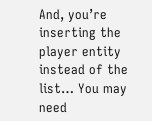And, you’re inserting the player entity instead of the list… You may need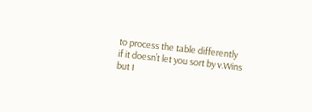to process the table differently if it doesn’t let you sort by v.Wins but I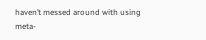haven’t messed around with using meta-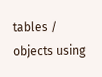tables / objects using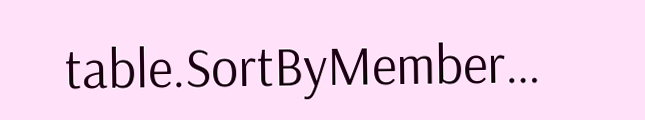table.SortByMember…